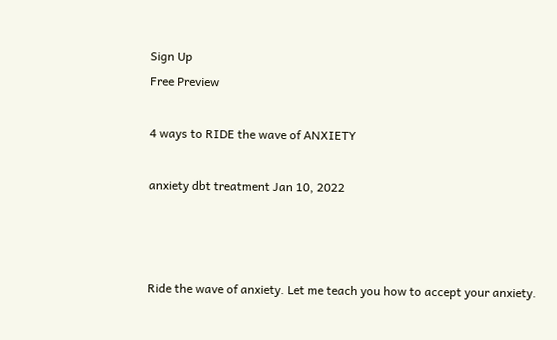Sign Up
Free Preview

4 ways to RIDE the wave of ANXIETY

anxiety dbt treatment Jan 10, 2022



Ride the wave of anxiety. Let me teach you how to accept your anxiety.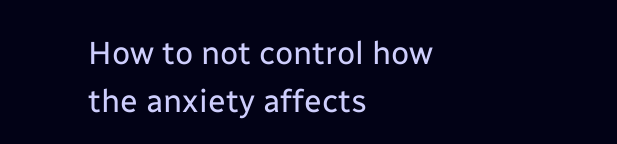How to not control how the anxiety affects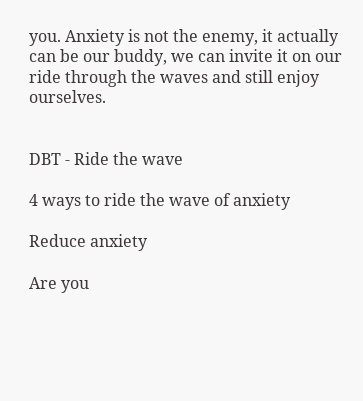you. Anxiety is not the enemy, it actually can be our buddy, we can invite it on our ride through the waves and still enjoy ourselves.


DBT - Ride the wave

4 ways to ride the wave of anxiety

Reduce anxiety

Are you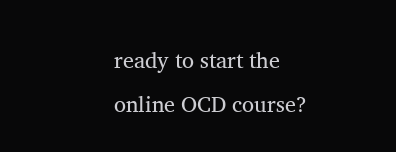ready to start the online OCD course?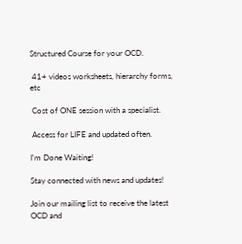Structured Course for your OCD.

 41+ videos worksheets, hierarchy forms, etc

 Cost of ONE session with a specialist.

 Access for LIFE and updated often.

I'm Done Waiting!

Stay connected with news and updates!

Join our mailing list to receive the latest OCD and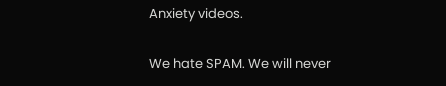Anxiety videos.

We hate SPAM. We will never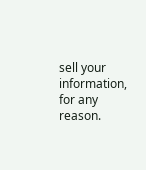sell your information, for any reason.